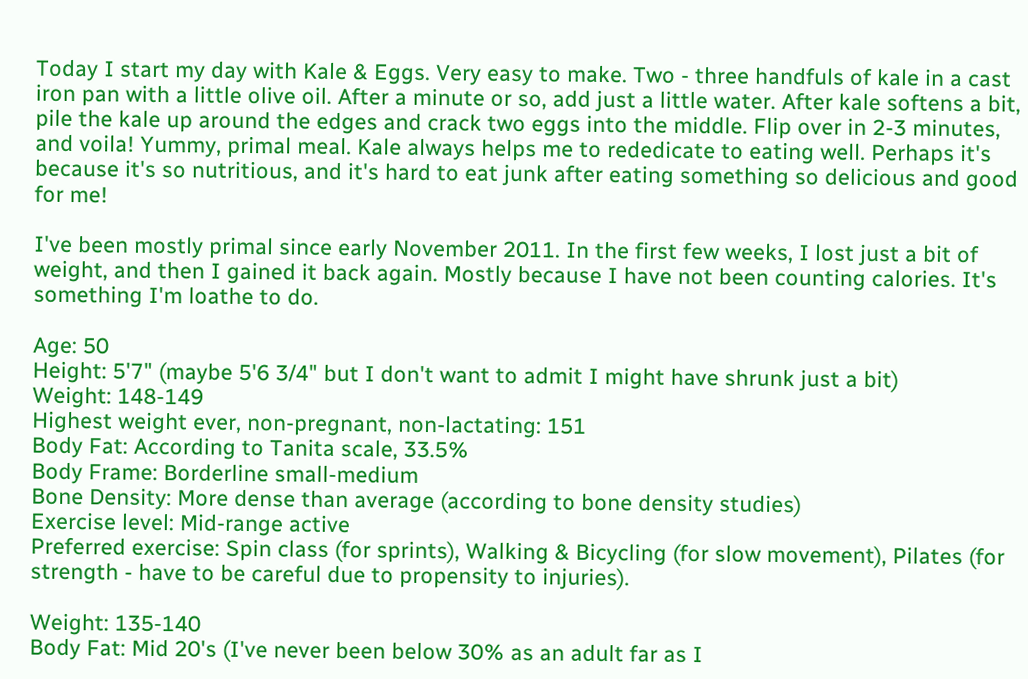Today I start my day with Kale & Eggs. Very easy to make. Two - three handfuls of kale in a cast iron pan with a little olive oil. After a minute or so, add just a little water. After kale softens a bit, pile the kale up around the edges and crack two eggs into the middle. Flip over in 2-3 minutes, and voila! Yummy, primal meal. Kale always helps me to rededicate to eating well. Perhaps it's because it's so nutritious, and it's hard to eat junk after eating something so delicious and good for me!

I've been mostly primal since early November 2011. In the first few weeks, I lost just a bit of weight, and then I gained it back again. Mostly because I have not been counting calories. It's something I'm loathe to do.

Age: 50
Height: 5'7" (maybe 5'6 3/4" but I don't want to admit I might have shrunk just a bit)
Weight: 148-149
Highest weight ever, non-pregnant, non-lactating: 151
Body Fat: According to Tanita scale, 33.5%
Body Frame: Borderline small-medium
Bone Density: More dense than average (according to bone density studies)
Exercise level: Mid-range active
Preferred exercise: Spin class (for sprints), Walking & Bicycling (for slow movement), Pilates (for strength - have to be careful due to propensity to injuries).

Weight: 135-140
Body Fat: Mid 20's (I've never been below 30% as an adult far as I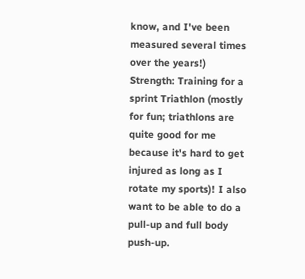know, and I've been measured several times over the years!)
Strength: Training for a sprint Triathlon (mostly for fun; triathlons are quite good for me because it's hard to get injured as long as I rotate my sports)! I also want to be able to do a pull-up and full body push-up.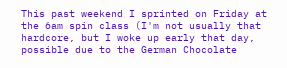This past weekend I sprinted on Friday at the 6am spin class (I'm not usually that hardcore, but I woke up early that day, possible due to the German Chocolate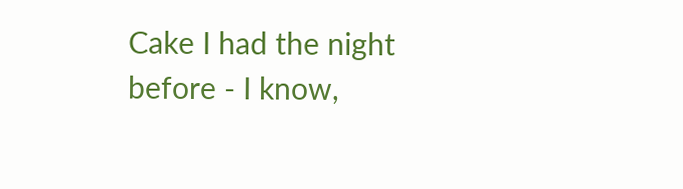Cake I had the night before - I know,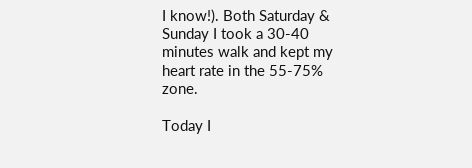I know!). Both Saturday & Sunday I took a 30-40 minutes walk and kept my heart rate in the 55-75% zone.

Today I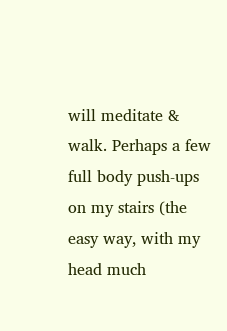will meditate & walk. Perhaps a few full body push-ups on my stairs (the easy way, with my head much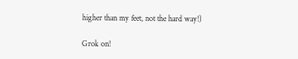higher than my feet, not the hard way!)

Grok on!